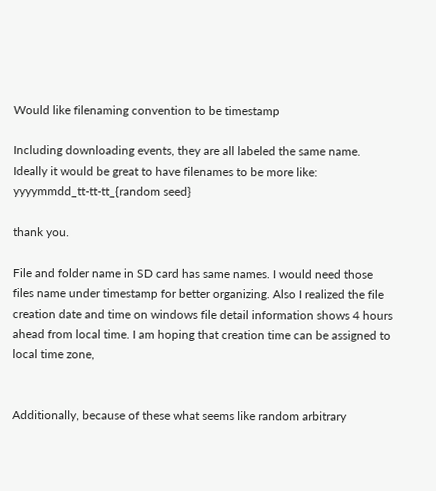Would like filenaming convention to be timestamp

Including downloading events, they are all labeled the same name. Ideally it would be great to have filenames to be more like:
yyyymmdd_tt-tt-tt_{random seed}

thank you.

File and folder name in SD card has same names. I would need those files name under timestamp for better organizing. Also I realized the file creation date and time on windows file detail information shows 4 hours ahead from local time. I am hoping that creation time can be assigned to local time zone,


Additionally, because of these what seems like random arbitrary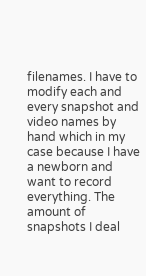filenames. I have to modify each and every snapshot and video names by hand which in my case because I have a newborn and want to record everything. The amount of snapshots I deal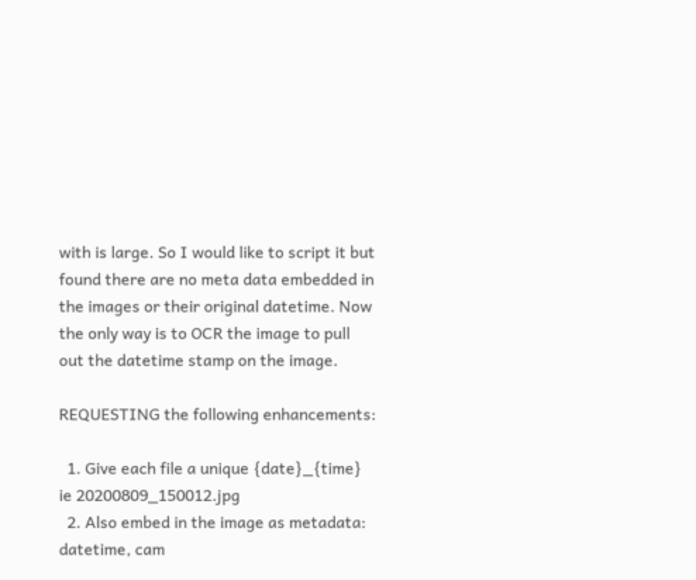with is large. So I would like to script it but found there are no meta data embedded in the images or their original datetime. Now the only way is to OCR the image to pull out the datetime stamp on the image.

REQUESTING the following enhancements:

  1. Give each file a unique {date}_{time} ie 20200809_150012.jpg
  2. Also embed in the image as metadata: datetime, cam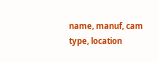name, manuf, cam type, location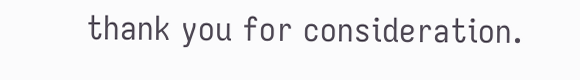thank you for consideration.